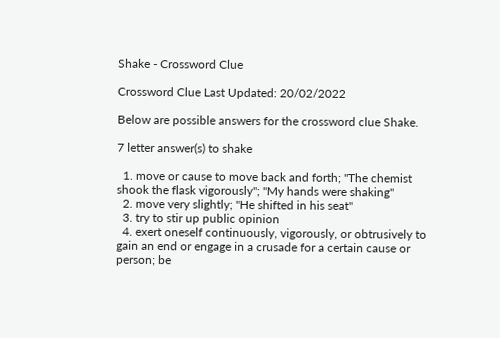Shake - Crossword Clue

Crossword Clue Last Updated: 20/02/2022

Below are possible answers for the crossword clue Shake.

7 letter answer(s) to shake

  1. move or cause to move back and forth; "The chemist shook the flask vigorously"; "My hands were shaking"
  2. move very slightly; "He shifted in his seat"
  3. try to stir up public opinion
  4. exert oneself continuously, vigorously, or obtrusively to gain an end or engage in a crusade for a certain cause or person; be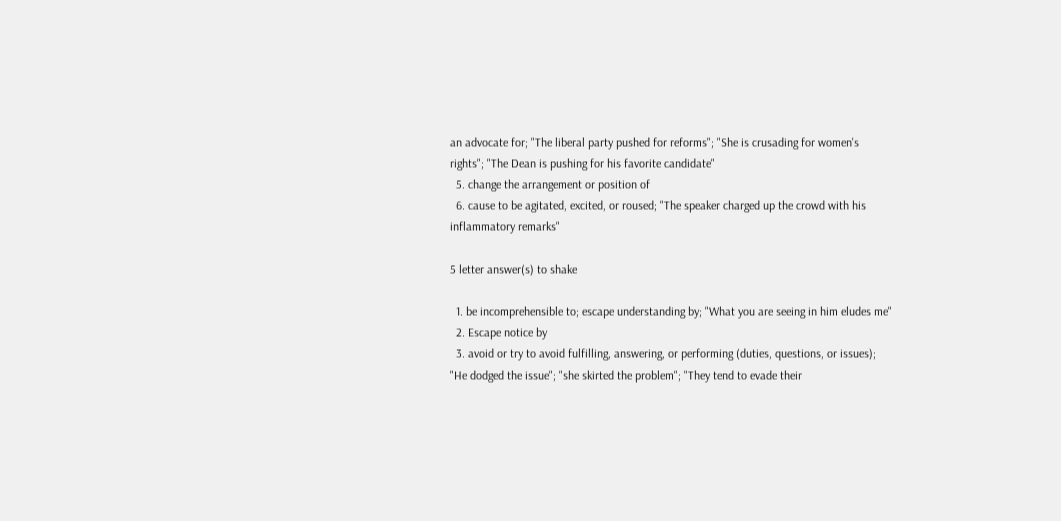an advocate for; "The liberal party pushed for reforms"; "She is crusading for women's rights"; "The Dean is pushing for his favorite candidate"
  5. change the arrangement or position of
  6. cause to be agitated, excited, or roused; "The speaker charged up the crowd with his inflammatory remarks"

5 letter answer(s) to shake

  1. be incomprehensible to; escape understanding by; "What you are seeing in him eludes me"
  2. Escape notice by
  3. avoid or try to avoid fulfilling, answering, or performing (duties, questions, or issues); "He dodged the issue"; "she skirted the problem"; "They tend to evade their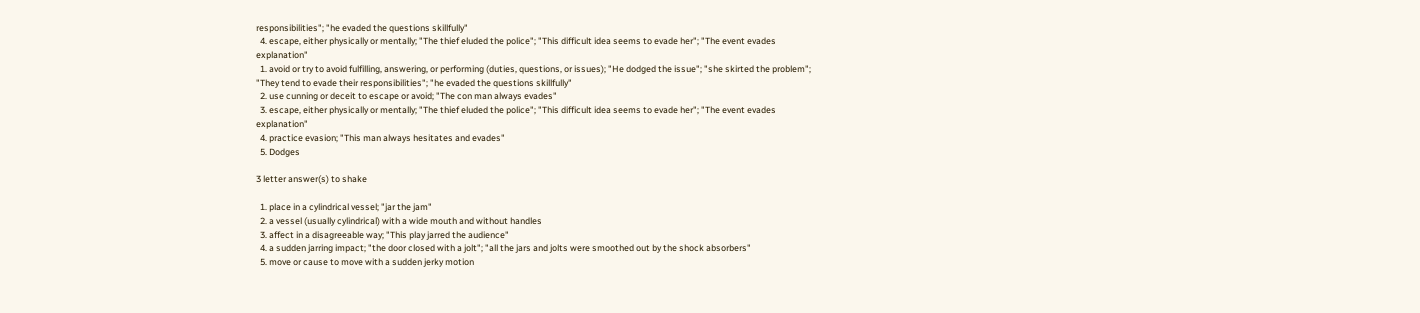responsibilities"; "he evaded the questions skillfully"
  4. escape, either physically or mentally; "The thief eluded the police"; "This difficult idea seems to evade her"; "The event evades explanation"
  1. avoid or try to avoid fulfilling, answering, or performing (duties, questions, or issues); "He dodged the issue"; "she skirted the problem"; "They tend to evade their responsibilities"; "he evaded the questions skillfully"
  2. use cunning or deceit to escape or avoid; "The con man always evades"
  3. escape, either physically or mentally; "The thief eluded the police"; "This difficult idea seems to evade her"; "The event evades explanation"
  4. practice evasion; "This man always hesitates and evades"
  5. Dodges

3 letter answer(s) to shake

  1. place in a cylindrical vessel; "jar the jam"
  2. a vessel (usually cylindrical) with a wide mouth and without handles
  3. affect in a disagreeable way; "This play jarred the audience"
  4. a sudden jarring impact; "the door closed with a jolt"; "all the jars and jolts were smoothed out by the shock absorbers"
  5. move or cause to move with a sudden jerky motion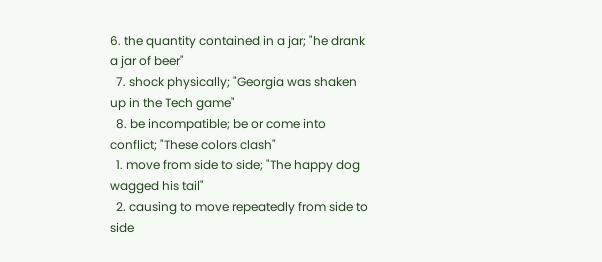6. the quantity contained in a jar; "he drank a jar of beer"
  7. shock physically; "Georgia was shaken up in the Tech game"
  8. be incompatible; be or come into conflict; "These colors clash"
  1. move from side to side; "The happy dog wagged his tail"
  2. causing to move repeatedly from side to side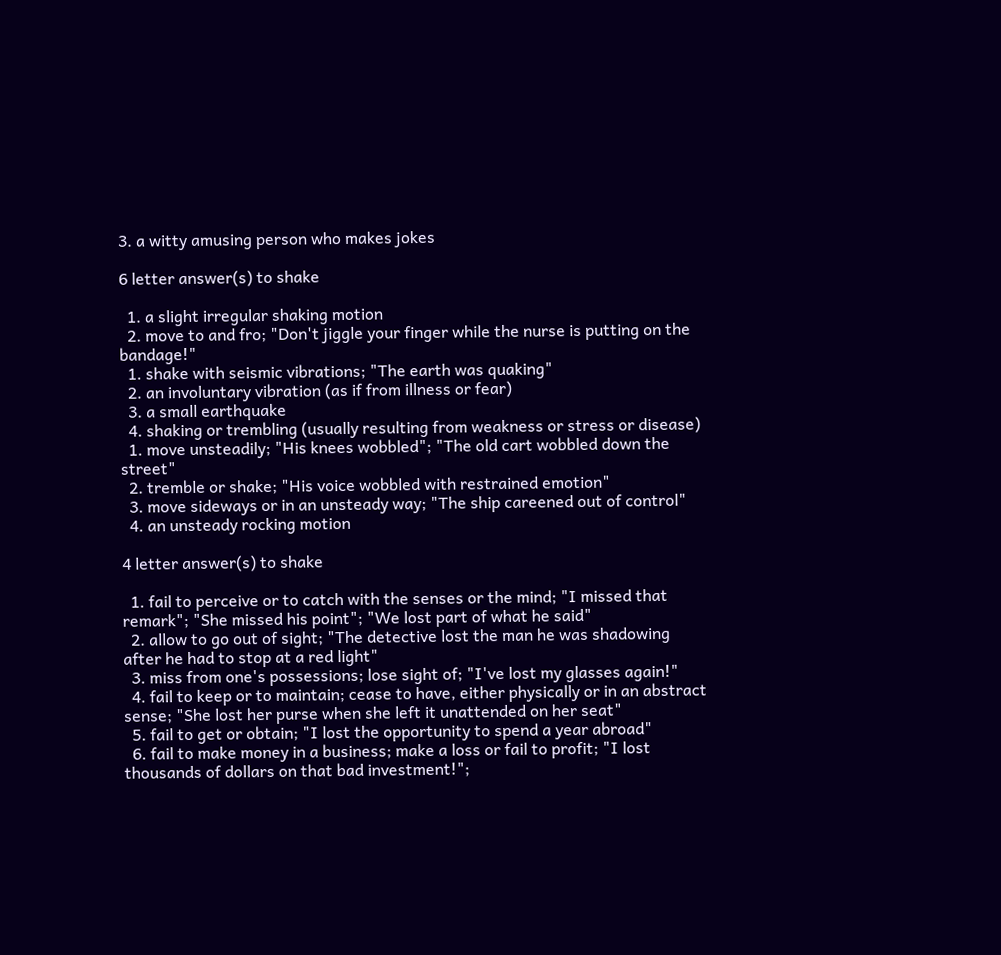3. a witty amusing person who makes jokes

6 letter answer(s) to shake

  1. a slight irregular shaking motion
  2. move to and fro; "Don't jiggle your finger while the nurse is putting on the bandage!"
  1. shake with seismic vibrations; "The earth was quaking"
  2. an involuntary vibration (as if from illness or fear)
  3. a small earthquake
  4. shaking or trembling (usually resulting from weakness or stress or disease)
  1. move unsteadily; "His knees wobbled"; "The old cart wobbled down the street"
  2. tremble or shake; "His voice wobbled with restrained emotion"
  3. move sideways or in an unsteady way; "The ship careened out of control"
  4. an unsteady rocking motion

4 letter answer(s) to shake

  1. fail to perceive or to catch with the senses or the mind; "I missed that remark"; "She missed his point"; "We lost part of what he said"
  2. allow to go out of sight; "The detective lost the man he was shadowing after he had to stop at a red light"
  3. miss from one's possessions; lose sight of; "I've lost my glasses again!"
  4. fail to keep or to maintain; cease to have, either physically or in an abstract sense; "She lost her purse when she left it unattended on her seat"
  5. fail to get or obtain; "I lost the opportunity to spend a year abroad"
  6. fail to make money in a business; make a loss or fail to profit; "I lost thousands of dollars on that bad investment!";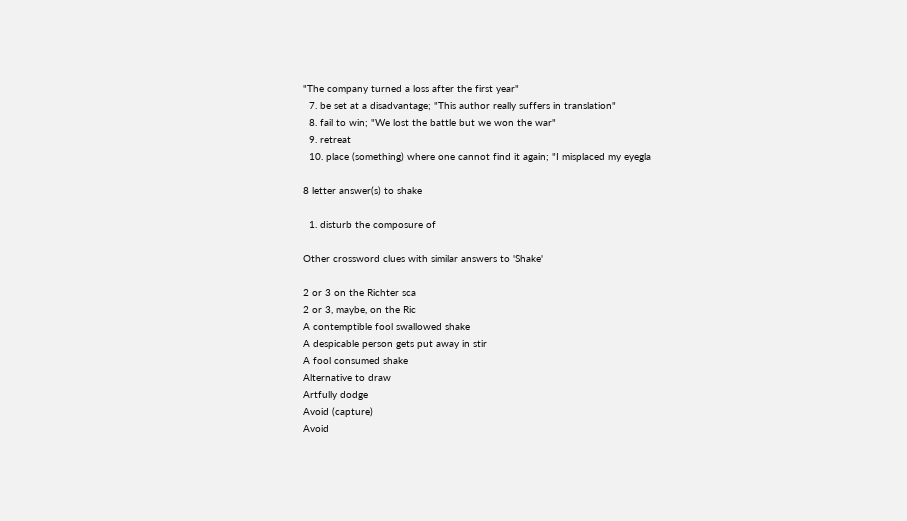"The company turned a loss after the first year"
  7. be set at a disadvantage; "This author really suffers in translation"
  8. fail to win; "We lost the battle but we won the war"
  9. retreat
  10. place (something) where one cannot find it again; "I misplaced my eyegla

8 letter answer(s) to shake

  1. disturb the composure of

Other crossword clues with similar answers to 'Shake'

2 or 3 on the Richter sca
2 or 3, maybe, on the Ric
A contemptible fool swallowed shake
A despicable person gets put away in stir
A fool consumed shake
Alternative to draw
Artfully dodge
Avoid (capture)
Avoid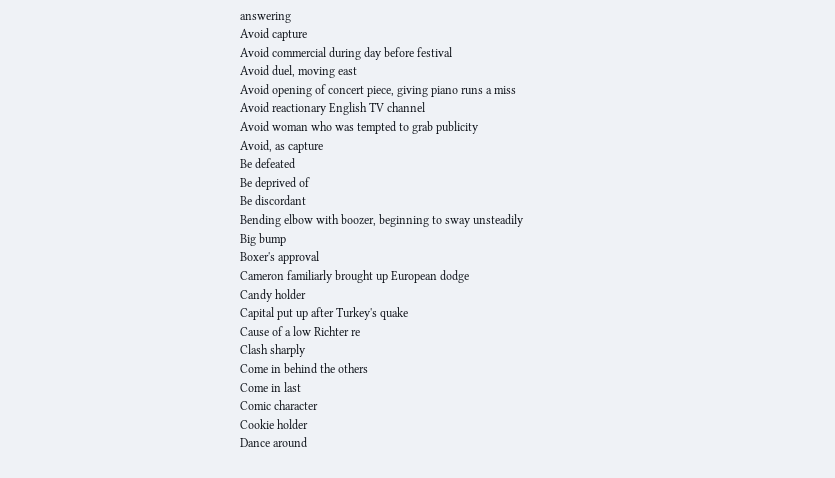answering
Avoid capture
Avoid commercial during day before festival
Avoid duel, moving east
Avoid opening of concert piece, giving piano runs a miss
Avoid reactionary English TV channel
Avoid woman who was tempted to grab publicity
Avoid, as capture
Be defeated
Be deprived of
Be discordant
Bending elbow with boozer, beginning to sway unsteadily
Big bump
Boxer's approval
Cameron familiarly brought up European dodge
Candy holder
Capital put up after Turkey's quake
Cause of a low Richter re
Clash sharply
Come in behind the others
Come in last
Comic character
Cookie holder
Dance around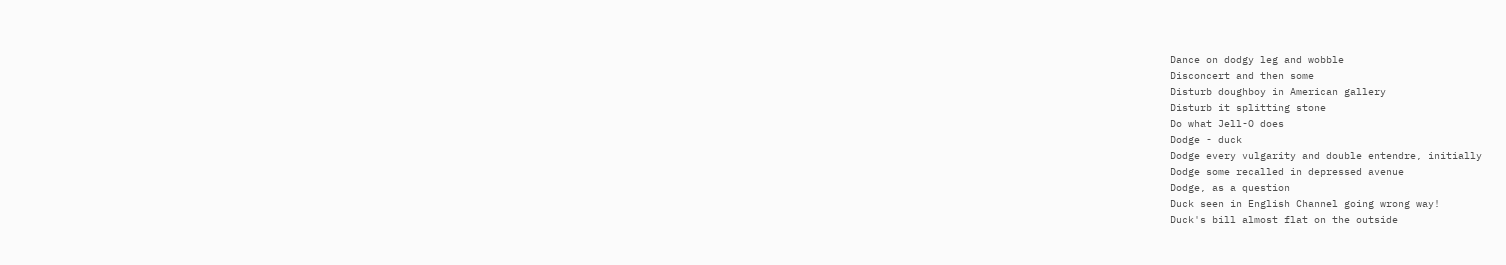Dance on dodgy leg and wobble
Disconcert and then some
Disturb doughboy in American gallery
Disturb it splitting stone
Do what Jell-O does
Dodge - duck
Dodge every vulgarity and double entendre, initially
Dodge some recalled in depressed avenue
Dodge, as a question
Duck seen in English Channel going wrong way!
Duck's bill almost flat on the outside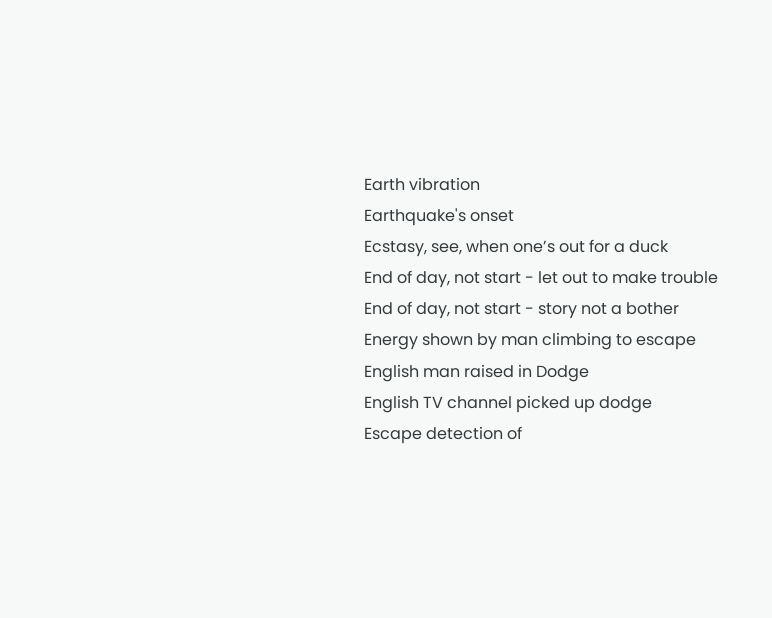Earth vibration
Earthquake's onset
Ecstasy, see, when one’s out for a duck
End of day, not start - let out to make trouble
End of day, not start - story not a bother
Energy shown by man climbing to escape
English man raised in Dodge
English TV channel picked up dodge
Escape detection of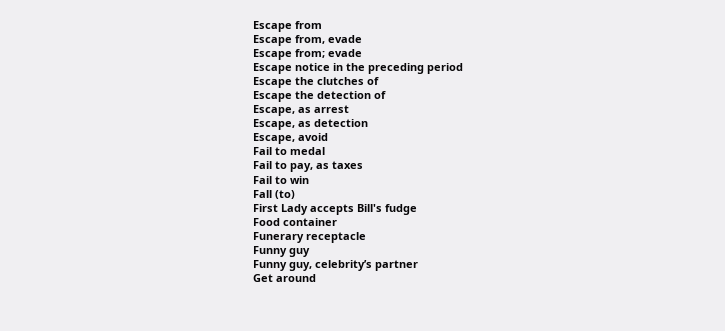Escape from
Escape from, evade
Escape from; evade
Escape notice in the preceding period
Escape the clutches of
Escape the detection of
Escape, as arrest
Escape, as detection
Escape, avoid
Fail to medal
Fail to pay, as taxes
Fail to win
Fall (to)
First Lady accepts Bill's fudge
Food container
Funerary receptacle
Funny guy
Funny guy, celebrity’s partner
Get around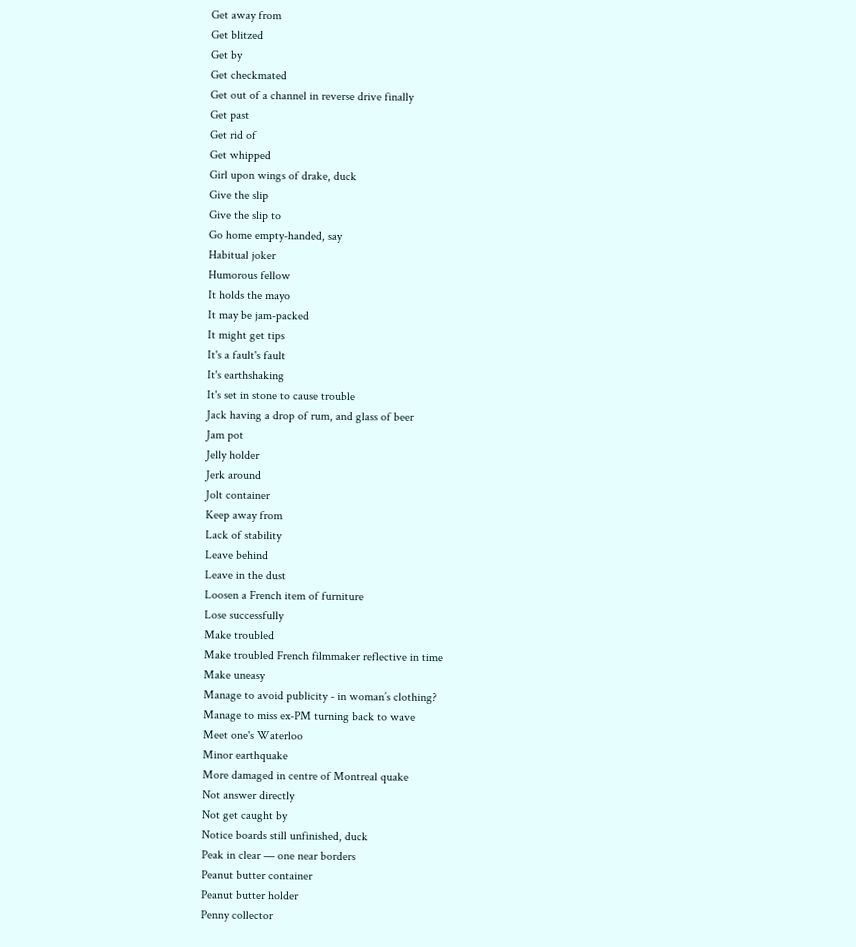Get away from
Get blitzed
Get by
Get checkmated
Get out of a channel in reverse drive finally
Get past
Get rid of
Get whipped
Girl upon wings of drake, duck
Give the slip
Give the slip to
Go home empty-handed, say
Habitual joker
Humorous fellow
It holds the mayo
It may be jam-packed
It might get tips
It's a fault's fault
It's earthshaking
It's set in stone to cause trouble
Jack having a drop of rum, and glass of beer
Jam pot
Jelly holder
Jerk around
Jolt container
Keep away from
Lack of stability
Leave behind
Leave in the dust
Loosen a French item of furniture
Lose successfully
Make troubled
Make troubled French filmmaker reflective in time
Make uneasy
Manage to avoid publicity - in woman’s clothing?
Manage to miss ex-PM turning back to wave
Meet one's Waterloo
Minor earthquake
More damaged in centre of Montreal quake
Not answer directly
Not get caught by
Notice boards still unfinished, duck
Peak in clear — one near borders
Peanut butter container
Peanut butter holder
Penny collector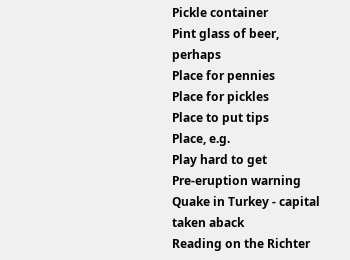Pickle container
Pint glass of beer, perhaps
Place for pennies
Place for pickles
Place to put tips
Place, e.g.
Play hard to get
Pre-eruption warning
Quake in Turkey - capital taken aback
Reading on the Richter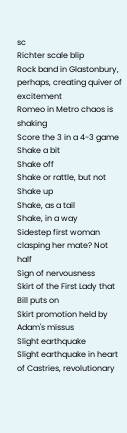sc
Richter scale blip
Rock band in Glastonbury, perhaps, creating quiver of excitement
Romeo in Metro chaos is shaking
Score the 3 in a 4-3 game
Shake a bit
Shake off
Shake or rattle, but not
Shake up
Shake, as a tail
Shake, in a way
Sidestep first woman clasping her mate? Not half
Sign of nervousness
Skirt of the First Lady that Bill puts on
Skirt promotion held by Adam's missus
Slight earthquake
Slight earthquake in heart of Castries, revolutionary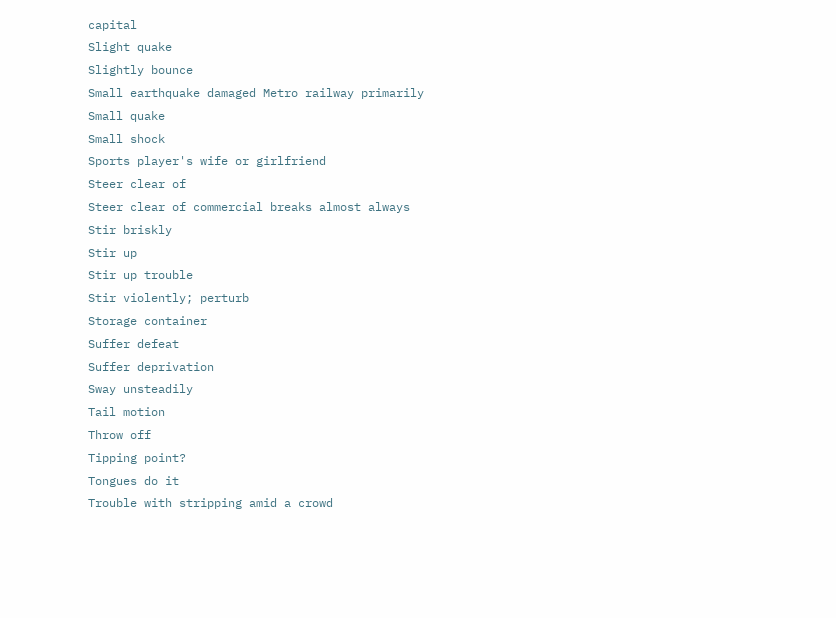capital
Slight quake
Slightly bounce
Small earthquake damaged Metro railway primarily
Small quake
Small shock
Sports player's wife or girlfriend
Steer clear of
Steer clear of commercial breaks almost always
Stir briskly
Stir up
Stir up trouble
Stir violently; perturb
Storage container
Suffer defeat
Suffer deprivation
Sway unsteadily
Tail motion
Throw off
Tipping point?
Tongues do it
Trouble with stripping amid a crowd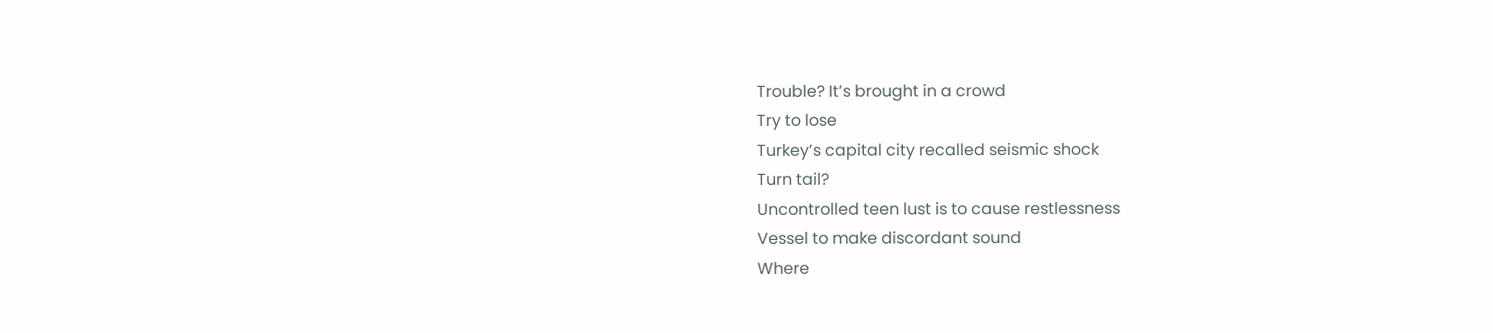Trouble? It’s brought in a crowd
Try to lose
Turkey’s capital city recalled seismic shock
Turn tail?
Uncontrolled teen lust is to cause restlessness
Vessel to make discordant sound
Where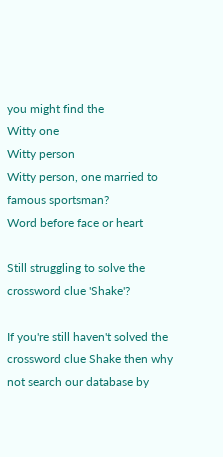you might find the
Witty one
Witty person
Witty person, one married to famous sportsman?
Word before face or heart

Still struggling to solve the crossword clue 'Shake'?

If you're still haven't solved the crossword clue Shake then why not search our database by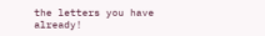the letters you have already!